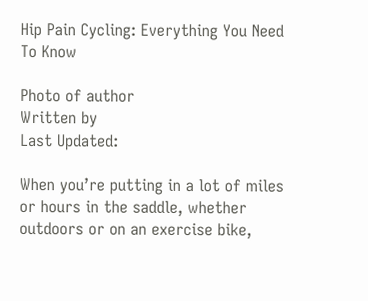Hip Pain Cycling: Everything You Need To Know

Photo of author
Written by
Last Updated:

When you’re putting in a lot of miles or hours in the saddle, whether outdoors or on an exercise bike,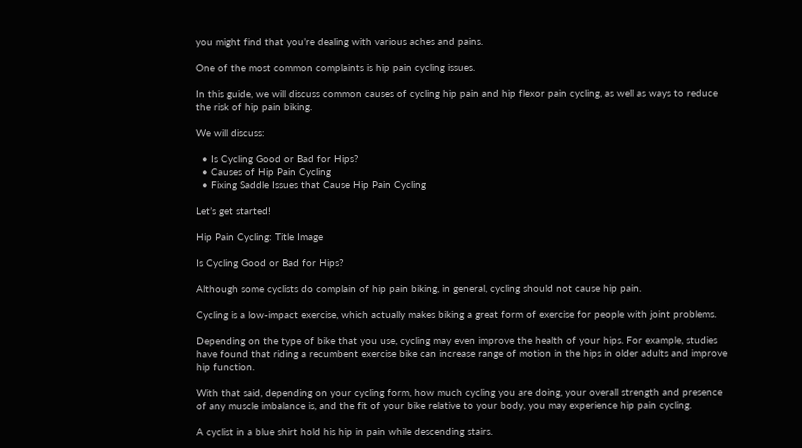you might find that you’re dealing with various aches and pains.

One of the most common complaints is hip pain cycling issues.

In this guide, we will discuss common causes of cycling hip pain and hip flexor pain cycling, as well as ways to reduce the risk of hip pain biking.

We will discuss:

  • Is Cycling Good or Bad for Hips?
  • Causes of Hip Pain Cycling
  • Fixing Saddle Issues that Cause Hip Pain Cycling

Let’s get started!

Hip Pain Cycling: Title Image

Is Cycling Good or Bad for Hips?

Although some cyclists do complain of hip pain biking, in general, cycling should not cause hip pain.

Cycling is a low-impact exercise, which actually makes biking a great form of exercise for people with joint problems.

Depending on the type of bike that you use, cycling may even improve the health of your hips. For example, studies have found that riding a recumbent exercise bike can increase range of motion in the hips in older adults and improve hip function.

With that said, depending on your cycling form, how much cycling you are doing, your overall strength and presence of any muscle imbalance is, and the fit of your bike relative to your body, you may experience hip pain cycling.

A cyclist in a blue shirt hold his hip in pain while descending stairs.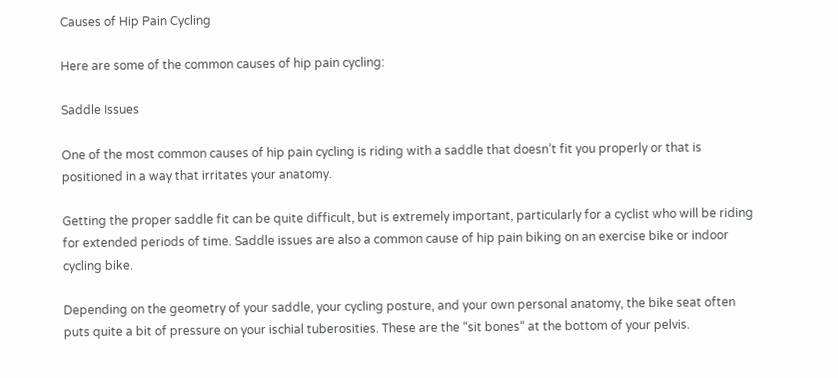Causes of Hip Pain Cycling

Here are some of the common causes of hip pain cycling:

Saddle Issues

One of the most common causes of hip pain cycling is riding with a saddle that doesn’t fit you properly or that is positioned in a way that irritates your anatomy.

Getting the proper saddle fit can be quite difficult, but is extremely important, particularly for a cyclist who will be riding for extended periods of time. Saddle issues are also a common cause of hip pain biking on an exercise bike or indoor cycling bike.

Depending on the geometry of your saddle, your cycling posture, and your own personal anatomy, the bike seat often puts quite a bit of pressure on your ischial tuberosities. These are the “sit bones“ at the bottom of your pelvis.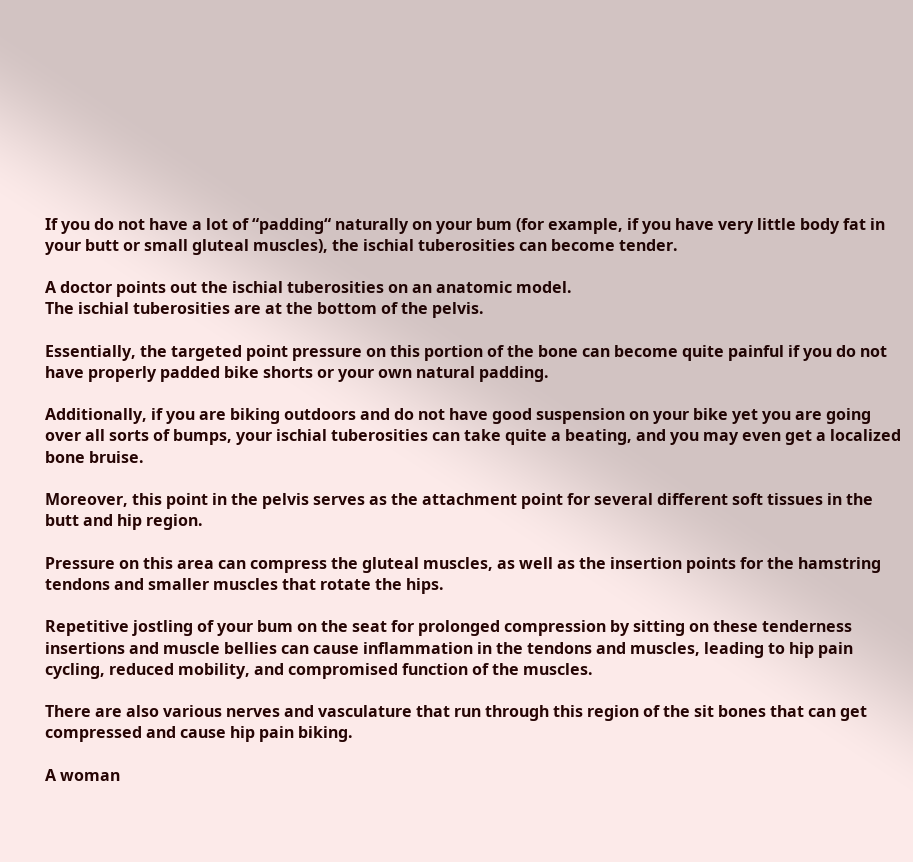If you do not have a lot of “padding“ naturally on your bum (for example, if you have very little body fat in your butt or small gluteal muscles), the ischial tuberosities can become tender.

A doctor points out the ischial tuberosities on an anatomic model.
The ischial tuberosities are at the bottom of the pelvis.

Essentially, the targeted point pressure on this portion of the bone can become quite painful if you do not have properly padded bike shorts or your own natural padding.

Additionally, if you are biking outdoors and do not have good suspension on your bike yet you are going over all sorts of bumps, your ischial tuberosities can take quite a beating, and you may even get a localized bone bruise.

Moreover, this point in the pelvis serves as the attachment point for several different soft tissues in the butt and hip region.

Pressure on this area can compress the gluteal muscles, as well as the insertion points for the hamstring tendons and smaller muscles that rotate the hips.

Repetitive jostling of your bum on the seat for prolonged compression by sitting on these tenderness insertions and muscle bellies can cause inflammation in the tendons and muscles, leading to hip pain cycling, reduced mobility, and compromised function of the muscles.

There are also various nerves and vasculature that run through this region of the sit bones that can get compressed and cause hip pain biking.

A woman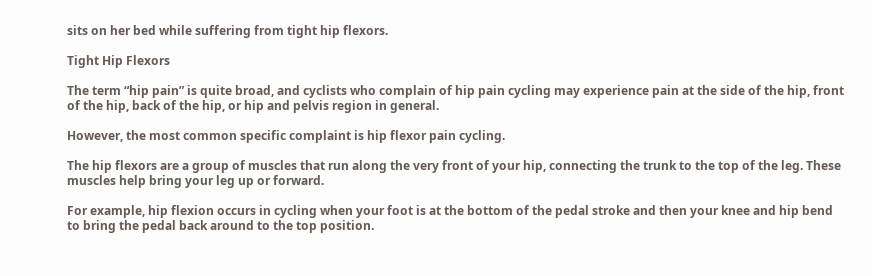sits on her bed while suffering from tight hip flexors.

Tight Hip Flexors

The term “hip pain” is quite broad, and cyclists who complain of hip pain cycling may experience pain at the side of the hip, front of the hip, back of the hip, or hip and pelvis region in general.

However, the most common specific complaint is hip flexor pain cycling.

The hip flexors are a group of muscles that run along the very front of your hip, connecting the trunk to the top of the leg. These muscles help bring your leg up or forward.

For example, hip flexion occurs in cycling when your foot is at the bottom of the pedal stroke and then your knee and hip bend to bring the pedal back around to the top position.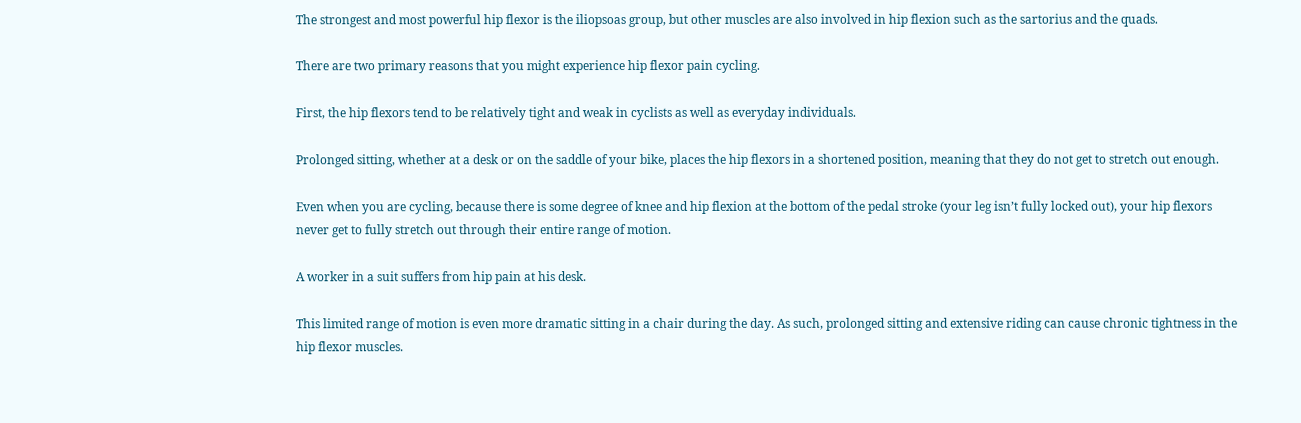The strongest and most powerful hip flexor is the iliopsoas group, but other muscles are also involved in hip flexion such as the sartorius and the quads.

There are two primary reasons that you might experience hip flexor pain cycling.

First, the hip flexors tend to be relatively tight and weak in cyclists as well as everyday individuals.

Prolonged sitting, whether at a desk or on the saddle of your bike, places the hip flexors in a shortened position, meaning that they do not get to stretch out enough.

Even when you are cycling, because there is some degree of knee and hip flexion at the bottom of the pedal stroke (your leg isn’t fully locked out), your hip flexors never get to fully stretch out through their entire range of motion.

A worker in a suit suffers from hip pain at his desk.

This limited range of motion is even more dramatic sitting in a chair during the day. As such, prolonged sitting and extensive riding can cause chronic tightness in the hip flexor muscles.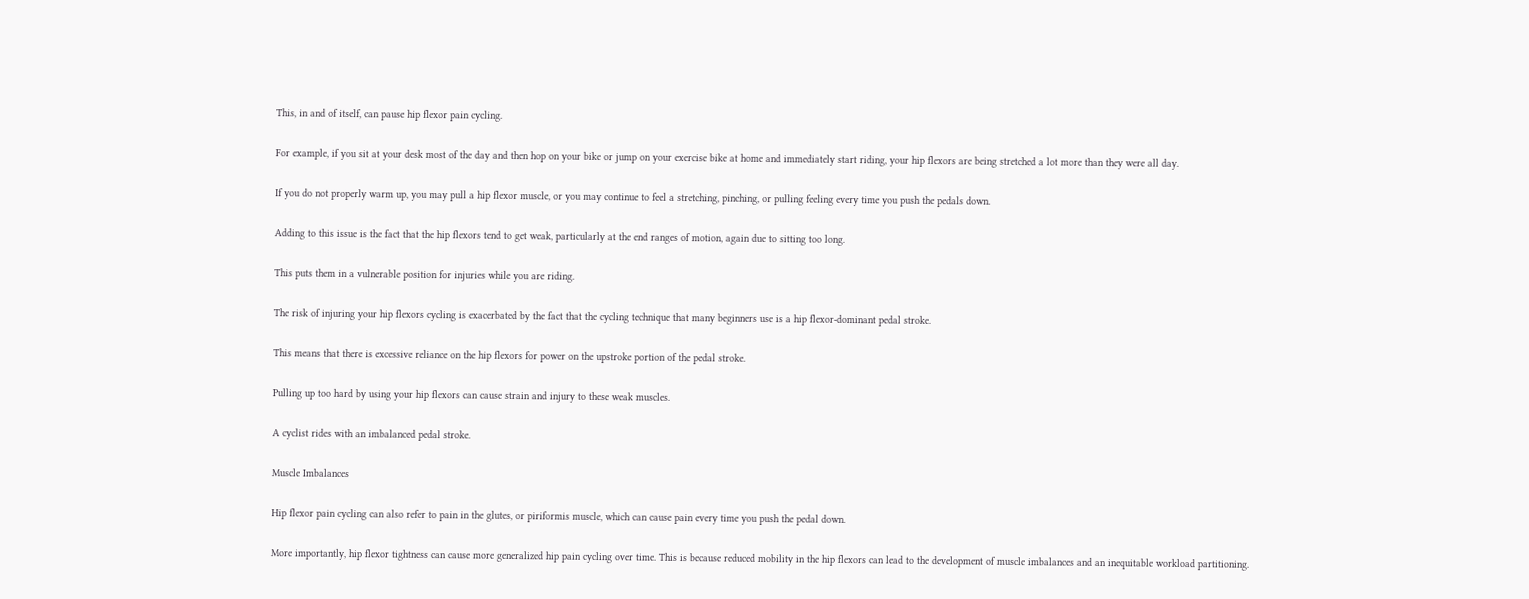This, in and of itself, can pause hip flexor pain cycling.

For example, if you sit at your desk most of the day and then hop on your bike or jump on your exercise bike at home and immediately start riding, your hip flexors are being stretched a lot more than they were all day.

If you do not properly warm up, you may pull a hip flexor muscle, or you may continue to feel a stretching, pinching, or pulling feeling every time you push the pedals down.

Adding to this issue is the fact that the hip flexors tend to get weak, particularly at the end ranges of motion, again due to sitting too long.

This puts them in a vulnerable position for injuries while you are riding.

The risk of injuring your hip flexors cycling is exacerbated by the fact that the cycling technique that many beginners use is a hip flexor-dominant pedal stroke.

This means that there is excessive reliance on the hip flexors for power on the upstroke portion of the pedal stroke.

Pulling up too hard by using your hip flexors can cause strain and injury to these weak muscles.

A cyclist rides with an imbalanced pedal stroke.

Muscle Imbalances

Hip flexor pain cycling can also refer to pain in the glutes, or piriformis muscle, which can cause pain every time you push the pedal down.

More importantly, hip flexor tightness can cause more generalized hip pain cycling over time. This is because reduced mobility in the hip flexors can lead to the development of muscle imbalances and an inequitable workload partitioning.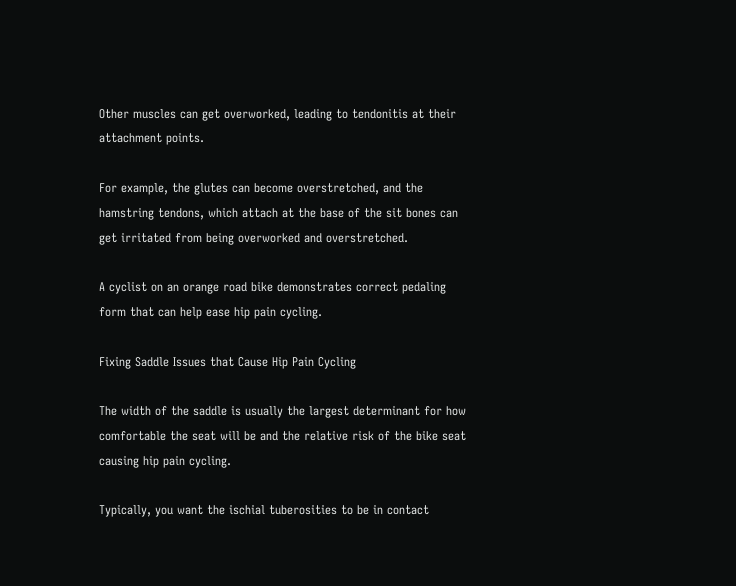Other muscles can get overworked, leading to tendonitis at their attachment points.

For example, the glutes can become overstretched, and the hamstring tendons, which attach at the base of the sit bones can get irritated from being overworked and overstretched.

A cyclist on an orange road bike demonstrates correct pedaling form that can help ease hip pain cycling.

Fixing Saddle Issues that Cause Hip Pain Cycling

The width of the saddle is usually the largest determinant for how comfortable the seat will be and the relative risk of the bike seat causing hip pain cycling.

Typically, you want the ischial tuberosities to be in contact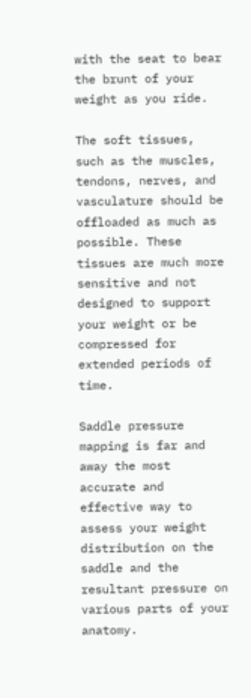with the seat to bear the brunt of your weight as you ride.

The soft tissues, such as the muscles, tendons, nerves, and vasculature should be offloaded as much as possible. These tissues are much more sensitive and not designed to support your weight or be compressed for extended periods of time.

Saddle pressure mapping is far and away the most accurate and effective way to assess your weight distribution on the saddle and the resultant pressure on various parts of your anatomy.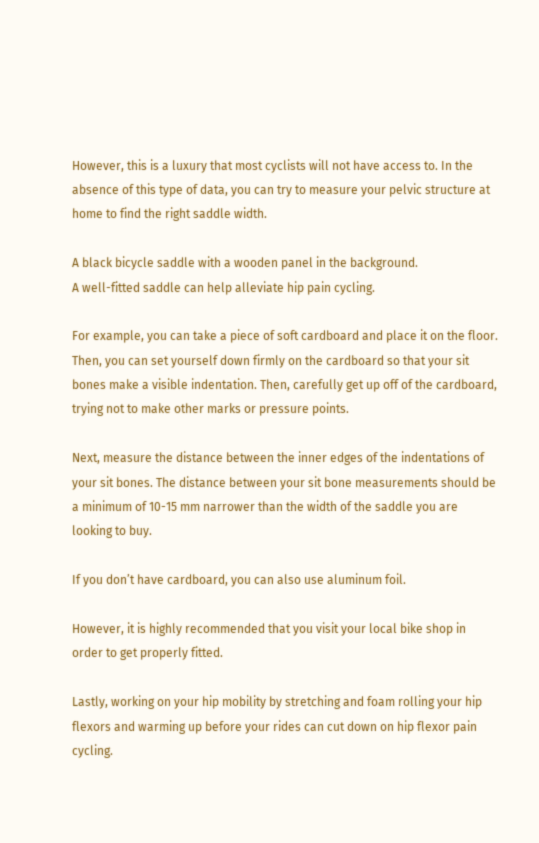However, this is a luxury that most cyclists will not have access to. In the absence of this type of data, you can try to measure your pelvic structure at home to find the right saddle width.

A black bicycle saddle with a wooden panel in the background.
A well-fitted saddle can help alleviate hip pain cycling.

For example, you can take a piece of soft cardboard and place it on the floor. Then, you can set yourself down firmly on the cardboard so that your sit bones make a visible indentation. Then, carefully get up off of the cardboard, trying not to make other marks or pressure points.

Next, measure the distance between the inner edges of the indentations of your sit bones. The distance between your sit bone measurements should be a minimum of 10-15 mm narrower than the width of the saddle you are looking to buy.

If you don’t have cardboard, you can also use aluminum foil.

However, it is highly recommended that you visit your local bike shop in order to get properly fitted.

Lastly, working on your hip mobility by stretching and foam rolling your hip flexors and warming up before your rides can cut down on hip flexor pain cycling.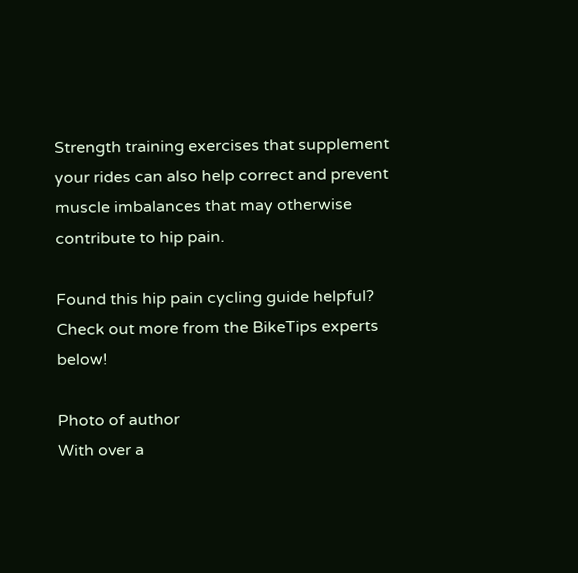Strength training exercises that supplement your rides can also help correct and prevent muscle imbalances that may otherwise contribute to hip pain.

Found this hip pain cycling guide helpful? Check out more from the BikeTips experts below!

Photo of author
With over a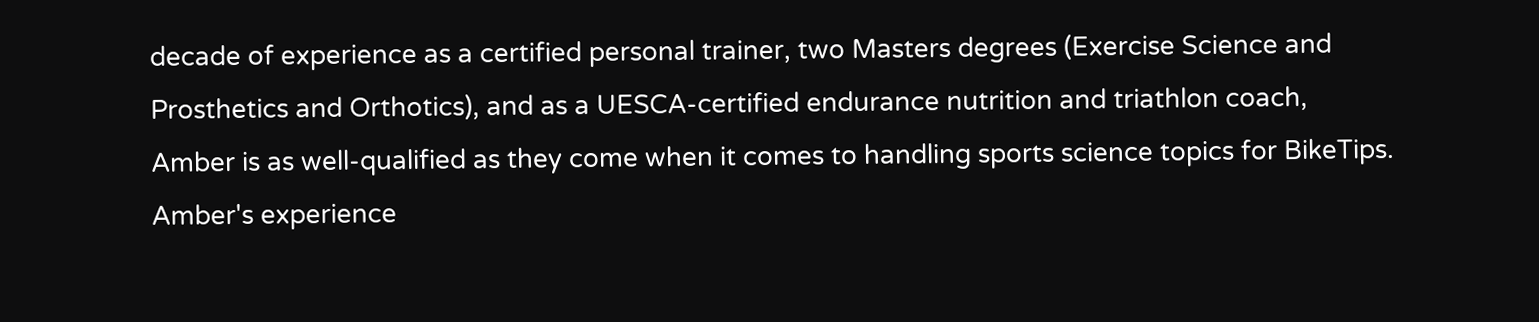decade of experience as a certified personal trainer, two Masters degrees (Exercise Science and Prosthetics and Orthotics), and as a UESCA-certified endurance nutrition and triathlon coach, Amber is as well-qualified as they come when it comes to handling sports science topics for BikeTips. Amber's experience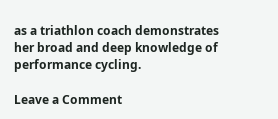as a triathlon coach demonstrates her broad and deep knowledge of performance cycling.

Leave a Comment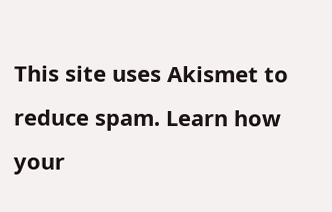This site uses Akismet to reduce spam. Learn how your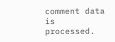comment data is processed.